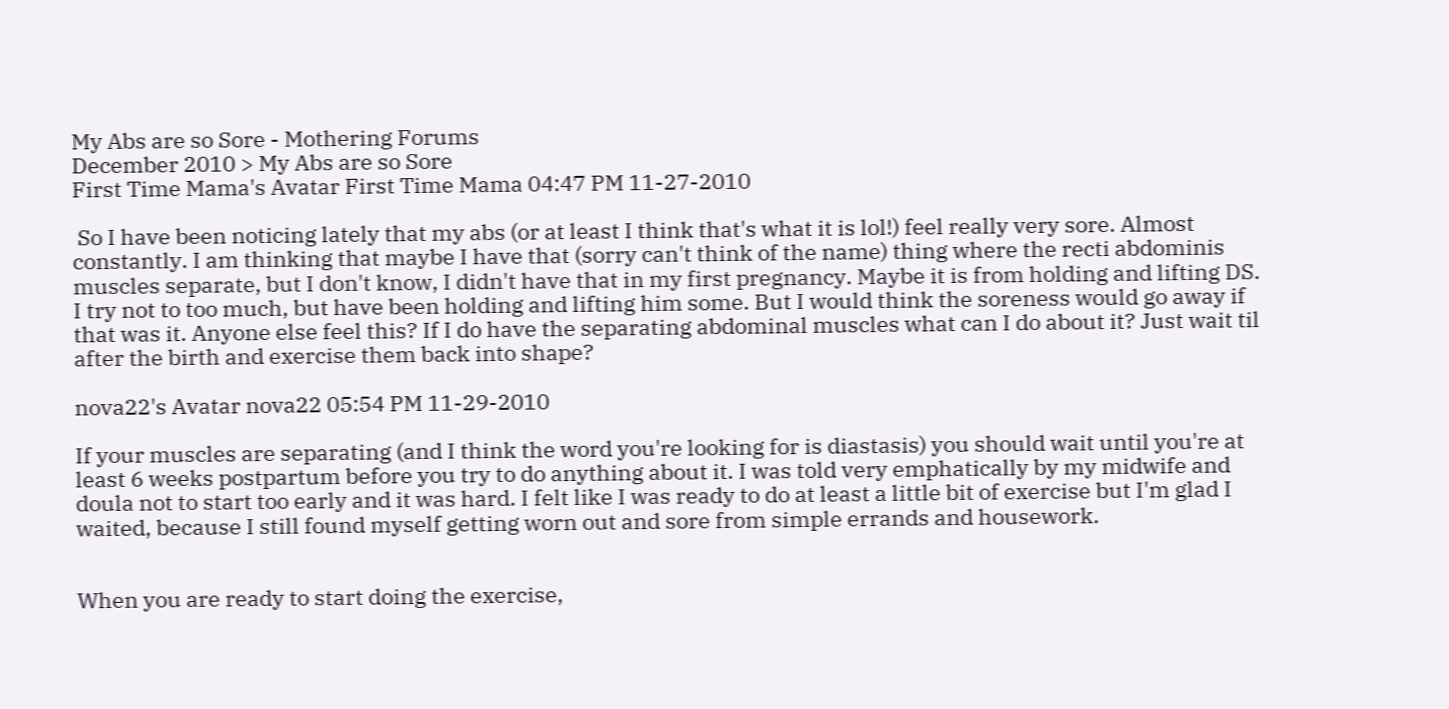My Abs are so Sore - Mothering Forums
December 2010 > My Abs are so Sore
First Time Mama's Avatar First Time Mama 04:47 PM 11-27-2010

 So I have been noticing lately that my abs (or at least I think that's what it is lol!) feel really very sore. Almost constantly. I am thinking that maybe I have that (sorry can't think of the name) thing where the recti abdominis muscles separate, but I don't know, I didn't have that in my first pregnancy. Maybe it is from holding and lifting DS. I try not to too much, but have been holding and lifting him some. But I would think the soreness would go away if that was it. Anyone else feel this? If I do have the separating abdominal muscles what can I do about it? Just wait til after the birth and exercise them back into shape?

nova22's Avatar nova22 05:54 PM 11-29-2010

If your muscles are separating (and I think the word you're looking for is diastasis) you should wait until you're at least 6 weeks postpartum before you try to do anything about it. I was told very emphatically by my midwife and doula not to start too early and it was hard. I felt like I was ready to do at least a little bit of exercise but I'm glad I waited, because I still found myself getting worn out and sore from simple errands and housework.


When you are ready to start doing the exercise,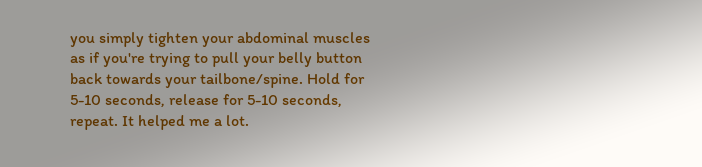you simply tighten your abdominal muscles as if you're trying to pull your belly button back towards your tailbone/spine. Hold for 5-10 seconds, release for 5-10 seconds, repeat. It helped me a lot.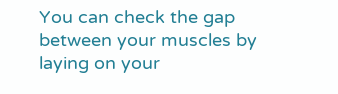You can check the gap between your muscles by laying on your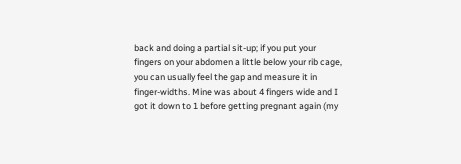back and doing a partial sit-up; if you put your fingers on your abdomen a little below your rib cage, you can usually feel the gap and measure it in finger-widths. Mine was about 4 fingers wide and I got it down to 1 before getting pregnant again (my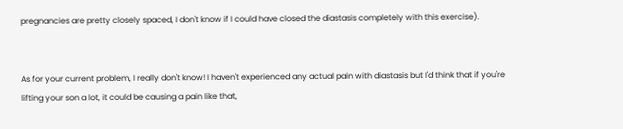pregnancies are pretty closely spaced, I don't know if I could have closed the diastasis completely with this exercise).


As for your current problem, I really don't know! I haven't experienced any actual pain with diastasis but I'd think that if you're lifting your son a lot, it could be causing a pain like that,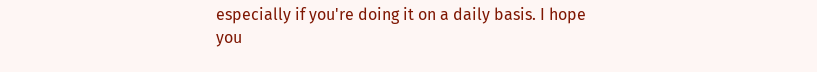especially if you're doing it on a daily basis. I hope you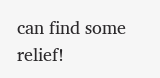can find some relief!